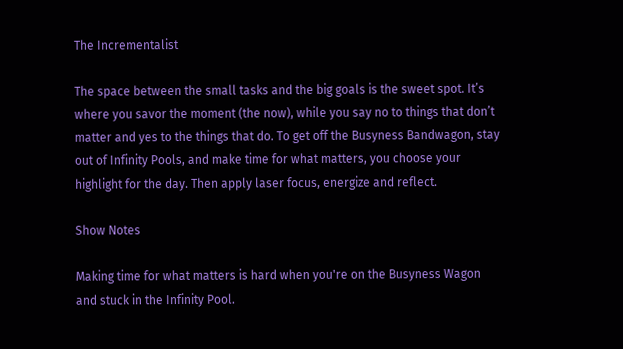The Incrementalist

The space between the small tasks and the big goals is the sweet spot. It’s where you savor the moment (the now), while you say no to things that don’t matter and yes to the things that do. To get off the Busyness Bandwagon, stay out of Infinity Pools, and make time for what matters, you choose your highlight for the day. Then apply laser focus, energize and reflect.

Show Notes

Making time for what matters is hard when you're on the Busyness Wagon and stuck in the Infinity Pool.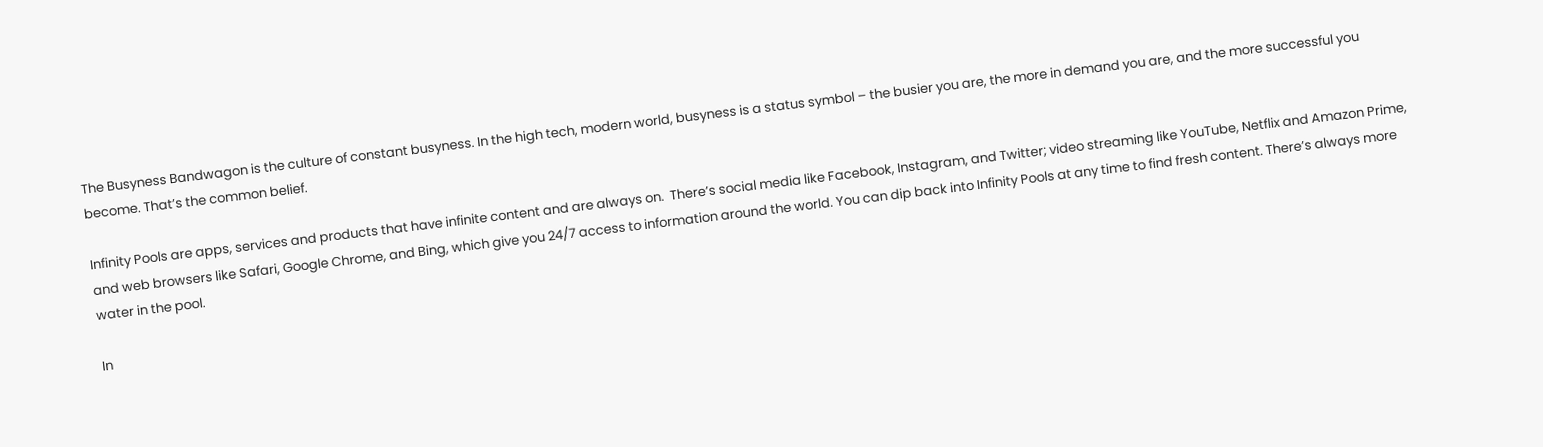The Busyness Bandwagon is the culture of constant busyness. In the high tech, modern world, busyness is a status symbol – the busier you are, the more in demand you are, and the more successful you become. That’s the common belief.

Infinity Pools are apps, services and products that have infinite content and are always on.  There’s social media like Facebook, Instagram, and Twitter; video streaming like YouTube, Netflix and Amazon Prime, and web browsers like Safari, Google Chrome, and Bing, which give you 24/7 access to information around the world. You can dip back into Infinity Pools at any time to find fresh content. There’s always more water in the pool.

In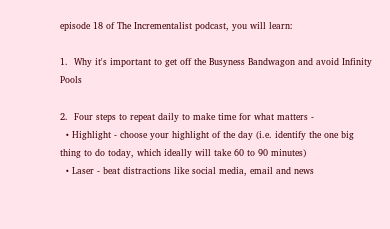episode 18 of The Incrementalist podcast, you will learn:

1.  Why it's important to get off the Busyness Bandwagon and avoid Infinity Pools

2.  Four steps to repeat daily to make time for what matters -
  • Highlight - choose your highlight of the day (i.e. identify the one big thing to do today, which ideally will take 60 to 90 minutes)
  • Laser - beat distractions like social media, email and news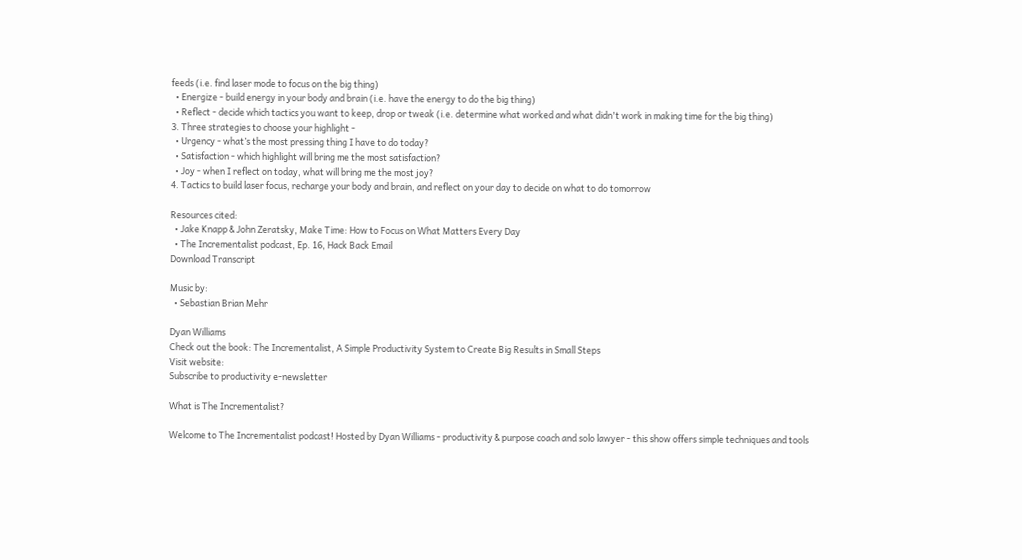feeds (i.e. find laser mode to focus on the big thing)
  • Energize - build energy in your body and brain (i.e. have the energy to do the big thing)
  • Reflect - decide which tactics you want to keep, drop or tweak (i.e. determine what worked and what didn't work in making time for the big thing)
3. Three strategies to choose your highlight -
  • Urgency - what’s the most pressing thing I have to do today?
  • Satisfaction - which highlight will bring me the most satisfaction?
  • Joy - when I reflect on today, what will bring me the most joy?
4. Tactics to build laser focus, recharge your body and brain, and reflect on your day to decide on what to do tomorrow

Resources cited:
  • Jake Knapp & John Zeratsky, Make Time: How to Focus on What Matters Every Day
  • The Incrementalist podcast, Ep. 16, Hack Back Email
Download Transcript

Music by:
  • Sebastian Brian Mehr

Dyan Williams
Check out the book: The Incrementalist, A Simple Productivity System to Create Big Results in Small Steps
Visit website:
Subscribe to productivity e-newsletter

What is The Incrementalist?

Welcome to The Incrementalist podcast! Hosted by Dyan Williams - productivity & purpose coach and solo lawyer - this show offers simple techniques and tools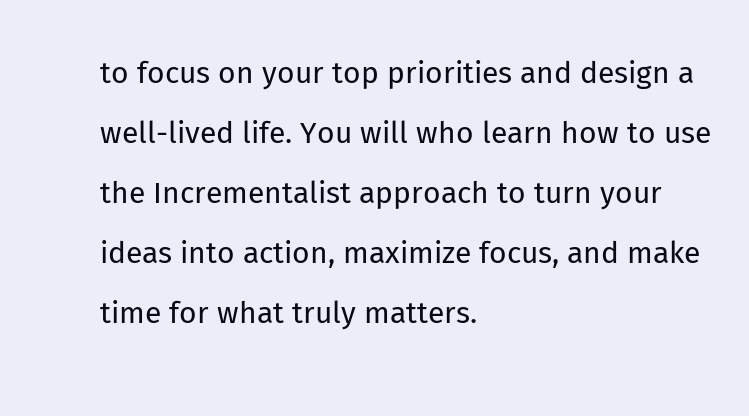to focus on your top priorities and design a well-lived life. You will who learn how to use the Incrementalist approach to turn your ideas into action, maximize focus, and make time for what truly matters.